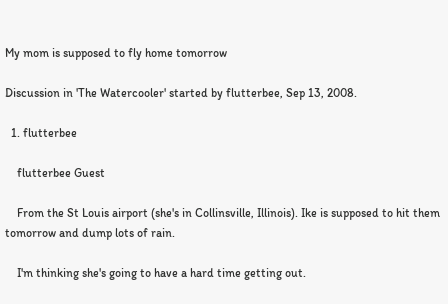My mom is supposed to fly home tomorrow

Discussion in 'The Watercooler' started by flutterbee, Sep 13, 2008.

  1. flutterbee

    flutterbee Guest

    From the St Louis airport (she's in Collinsville, Illinois). Ike is supposed to hit them tomorrow and dump lots of rain.

    I'm thinking she's going to have a hard time getting out.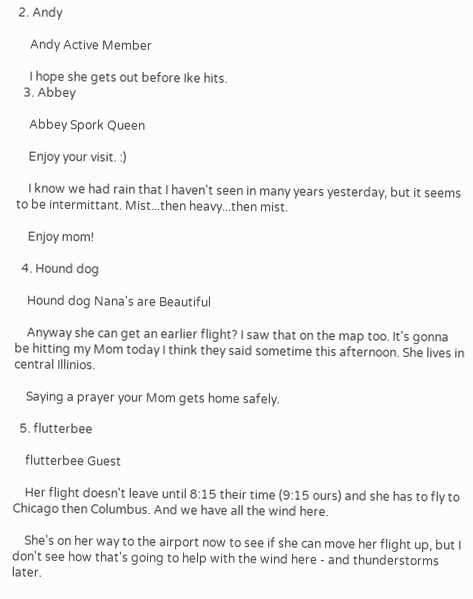2. Andy

    Andy Active Member

    I hope she gets out before Ike hits.
  3. Abbey

    Abbey Spork Queen

    Enjoy your visit. :)

    I know we had rain that I haven't seen in many years yesterday, but it seems to be intermittant. Mist...then heavy...then mist.

    Enjoy mom!

  4. Hound dog

    Hound dog Nana's are Beautiful

    Anyway she can get an earlier flight? I saw that on the map too. It's gonna be hitting my Mom today I think they said sometime this afternoon. She lives in central Illinios.

    Saying a prayer your Mom gets home safely.

  5. flutterbee

    flutterbee Guest

    Her flight doesn't leave until 8:15 their time (9:15 ours) and she has to fly to Chicago then Columbus. And we have all the wind here.

    She's on her way to the airport now to see if she can move her flight up, but I don't see how that's going to help with the wind here - and thunderstorms later.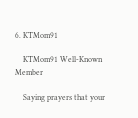6. KTMom91

    KTMom91 Well-Known Member

    Saying prayers that your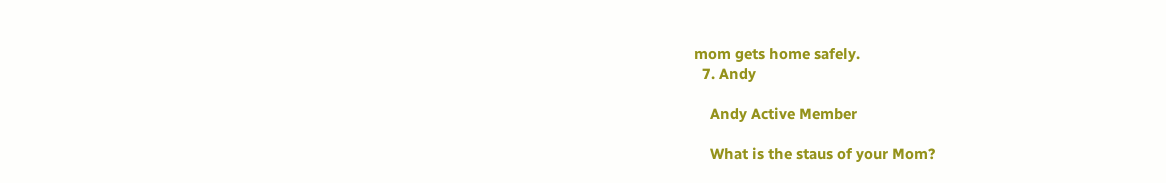mom gets home safely.
  7. Andy

    Andy Active Member

    What is the staus of your Mom?